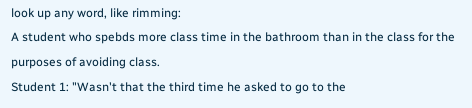look up any word, like rimming:
A student who spebds more class time in the bathroom than in the class for the purposes of avoiding class.
Student 1: "Wasn't that the third time he asked to go to the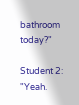bathroom today?"

Student 2: "Yeah.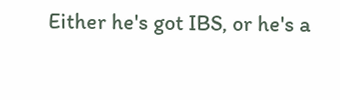Either he's got IBS, or he's a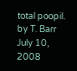total poopil.
by T. Barr July 10, 2008